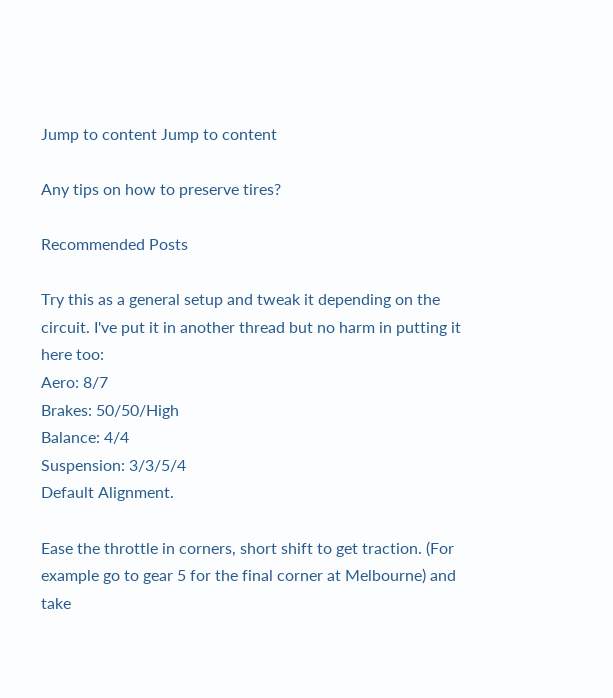Jump to content Jump to content

Any tips on how to preserve tires?

Recommended Posts

Try this as a general setup and tweak it depending on the circuit. I've put it in another thread but no harm in putting it here too:
Aero: 8/7
Brakes: 50/50/High
Balance: 4/4
Suspension: 3/3/5/4
Default Alignment.

Ease the throttle in corners, short shift to get traction. (For example go to gear 5 for the final corner at Melbourne) and take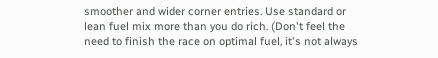smoother and wider corner entries. Use standard or lean fuel mix more than you do rich. (Don't feel the need to finish the race on optimal fuel, it's not always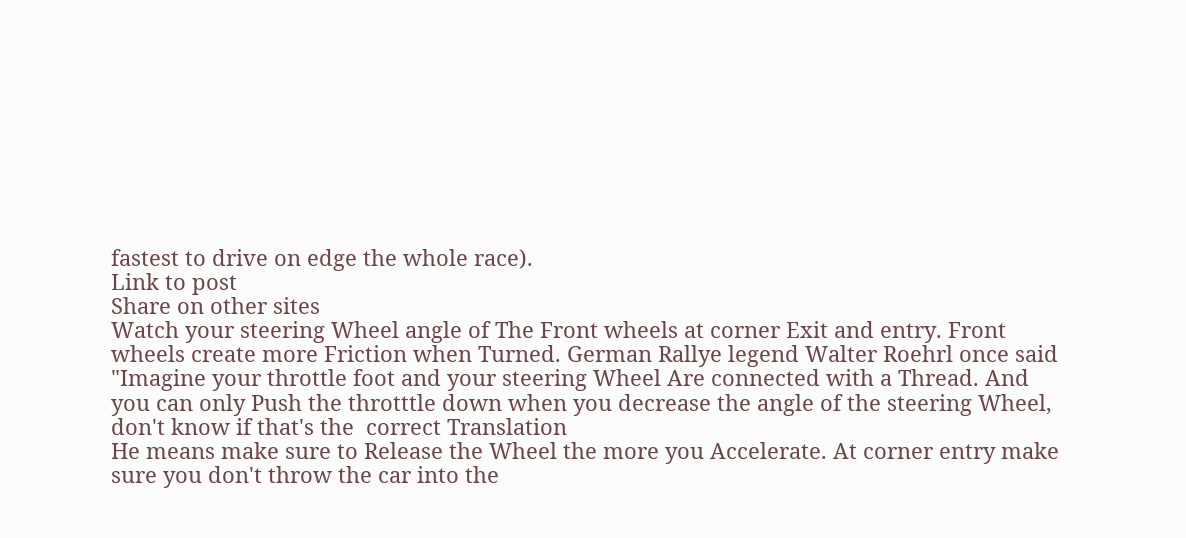fastest to drive on edge the whole race).
Link to post
Share on other sites
Watch your steering Wheel angle of The Front wheels at corner Exit and entry. Front wheels create more Friction when Turned. German Rallye legend Walter Roehrl once said
"Imagine your throttle foot and your steering Wheel Are connected with a Thread. And you can only Push the throtttle down when you decrease the angle of the steering Wheel, don't know if that's the  correct Translation
He means make sure to Release the Wheel the more you Accelerate. At corner entry make sure you don't throw the car into the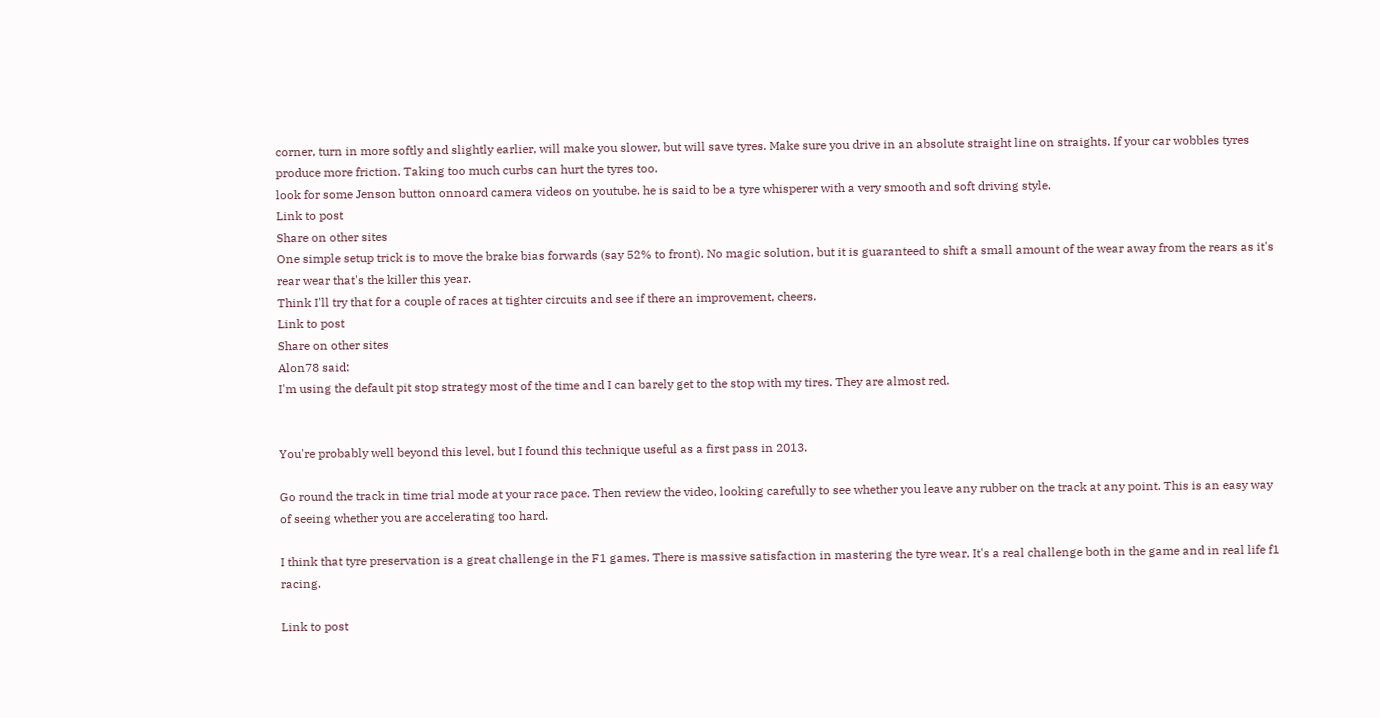corner, turn in more softly and slightly earlier, will make you slower, but will save tyres. Make sure you drive in an absolute straight line on straights. If your car wobbles tyres produce more friction. Taking too much curbs can hurt the tyres too.
look for some Jenson button onnoard camera videos on youtube. he is said to be a tyre whisperer with a very smooth and soft driving style.
Link to post
Share on other sites
One simple setup trick is to move the brake bias forwards (say 52% to front). No magic solution, but it is guaranteed to shift a small amount of the wear away from the rears as it's rear wear that's the killer this year.
Think I'll try that for a couple of races at tighter circuits and see if there an improvement, cheers.
Link to post
Share on other sites
Alon78 said:
I'm using the default pit stop strategy most of the time and I can barely get to the stop with my tires. They are almost red.


You're probably well beyond this level, but I found this technique useful as a first pass in 2013.

Go round the track in time trial mode at your race pace. Then review the video, looking carefully to see whether you leave any rubber on the track at any point. This is an easy way of seeing whether you are accelerating too hard.

I think that tyre preservation is a great challenge in the F1 games. There is massive satisfaction in mastering the tyre wear. It's a real challenge both in the game and in real life f1 racing.

Link to post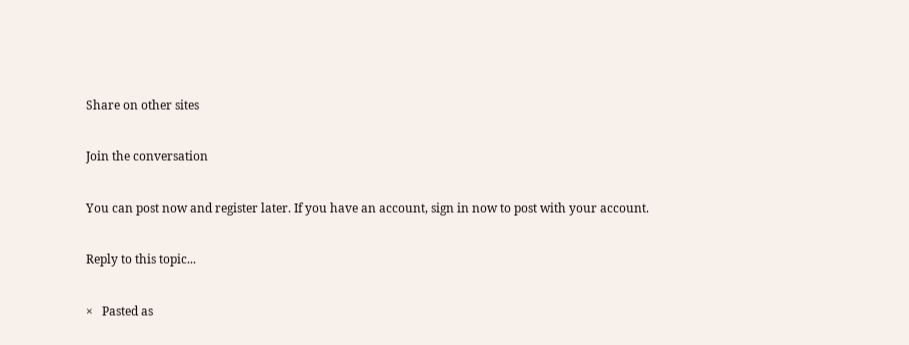Share on other sites

Join the conversation

You can post now and register later. If you have an account, sign in now to post with your account.

Reply to this topic...

×   Pasted as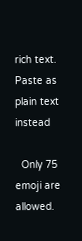rich text.   Paste as plain text instead

  Only 75 emoji are allowed.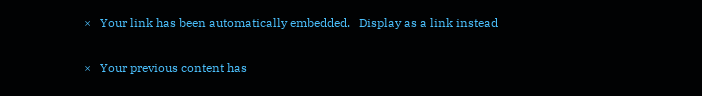×   Your link has been automatically embedded.   Display as a link instead

×   Your previous content has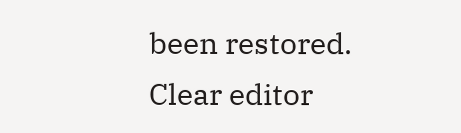been restored.   Clear editor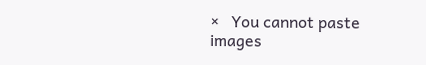×   You cannot paste images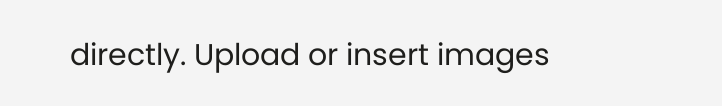directly. Upload or insert images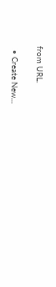from URL.

  • Create New...